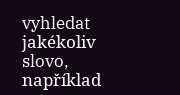vyhledat jakékoliv slovo, například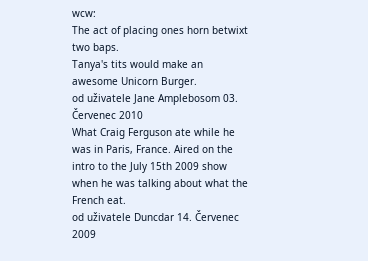wcw:
The act of placing ones horn betwixt two baps.
Tanya's tits would make an awesome Unicorn Burger.
od uživatele Jane Amplebosom 03. Červenec 2010
What Craig Ferguson ate while he was in Paris, France. Aired on the intro to the July 15th 2009 show when he was talking about what the French eat.
od uživatele Duncdar 14. Červenec 2009